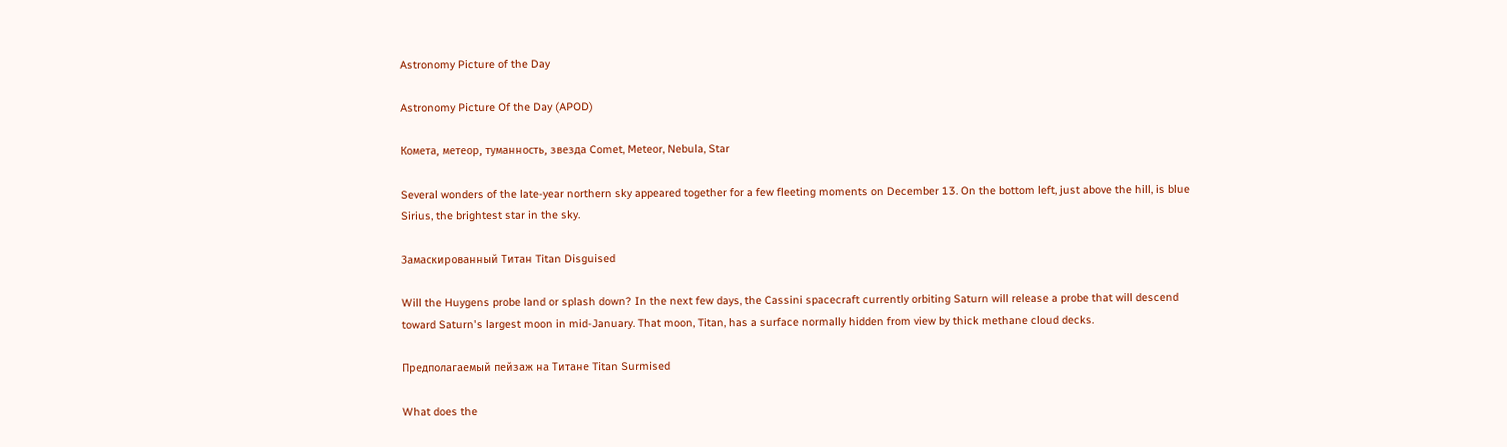Astronomy Picture of the Day

Astronomy Picture Of the Day (APOD)

Комета, метеор, туманность, звезда Comet, Meteor, Nebula, Star

Several wonders of the late-year northern sky appeared together for a few fleeting moments on December 13. On the bottom left, just above the hill, is blue Sirius, the brightest star in the sky.

Замаскированный Титан Titan Disguised

Will the Huygens probe land or splash down? In the next few days, the Cassini spacecraft currently orbiting Saturn will release a probe that will descend toward Saturn's largest moon in mid-January. That moon, Titan, has a surface normally hidden from view by thick methane cloud decks.

Предполагаемый пейзаж на Титане Titan Surmised

What does the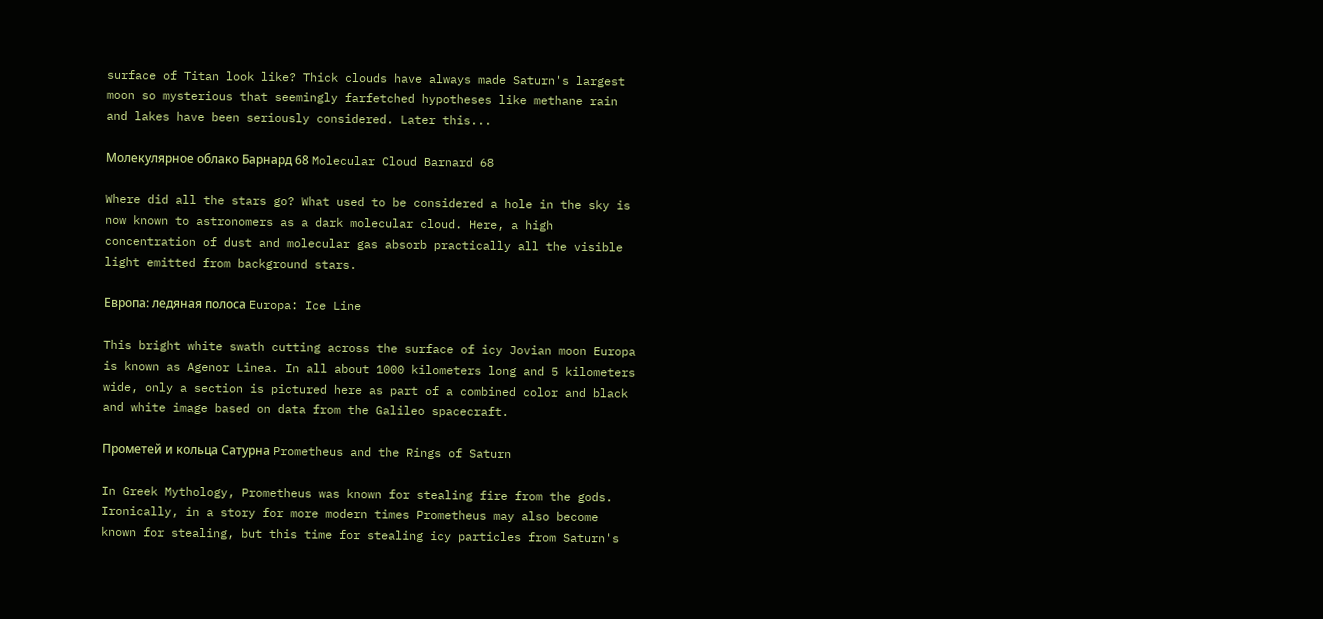surface of Titan look like? Thick clouds have always made Saturn's largest moon so mysterious that seemingly farfetched hypotheses like methane rain and lakes have been seriously considered. Later this...

Молекулярное облако Барнард 68 Molecular Cloud Barnard 68

Where did all the stars go? What used to be considered a hole in the sky is now known to astronomers as a dark molecular cloud. Here, a high concentration of dust and molecular gas absorb practically all the visible light emitted from background stars.

Европа: ледяная полоса Europa: Ice Line

This bright white swath cutting across the surface of icy Jovian moon Europa is known as Agenor Linea. In all about 1000 kilometers long and 5 kilometers wide, only a section is pictured here as part of a combined color and black and white image based on data from the Galileo spacecraft.

Прометей и кольца Сатурна Prometheus and the Rings of Saturn

In Greek Mythology, Prometheus was known for stealing fire from the gods. Ironically, in a story for more modern times Prometheus may also become known for stealing, but this time for stealing icy particles from Saturn's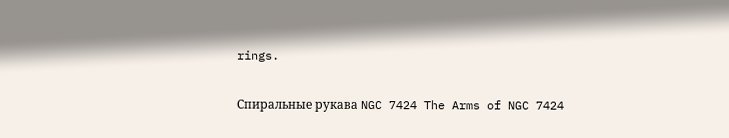rings.

Спиральные рукава NGC 7424 The Arms of NGC 7424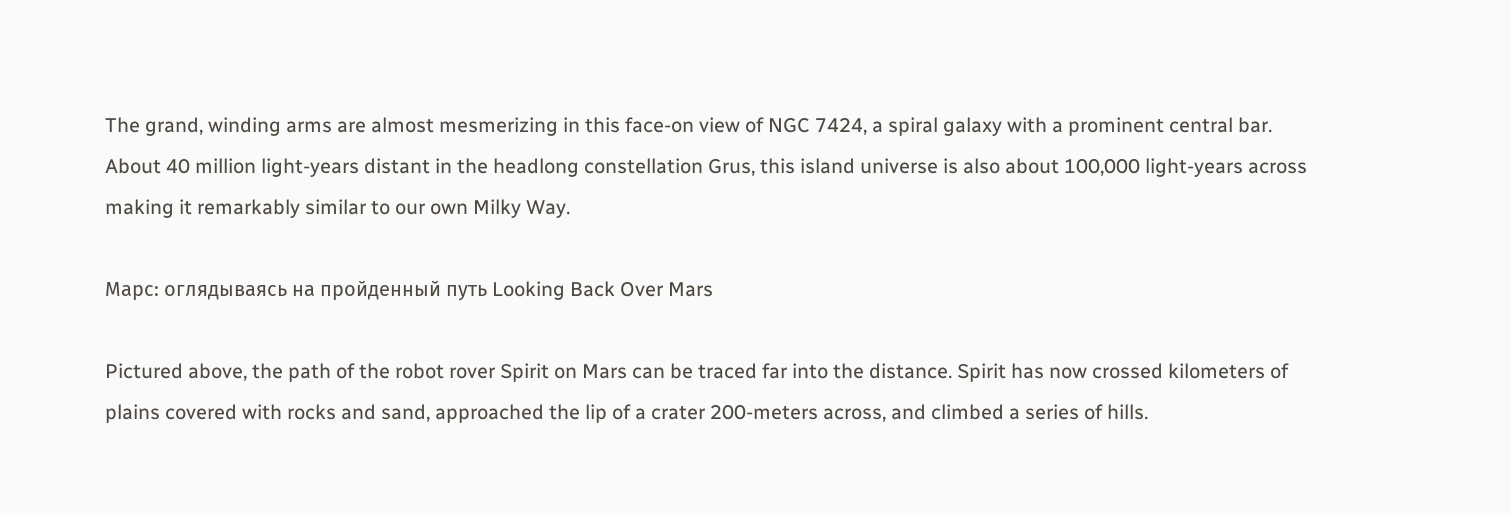The grand, winding arms are almost mesmerizing in this face-on view of NGC 7424, a spiral galaxy with a prominent central bar. About 40 million light-years distant in the headlong constellation Grus, this island universe is also about 100,000 light-years across making it remarkably similar to our own Milky Way.

Марс: оглядываясь на пройденный путь Looking Back Over Mars

Pictured above, the path of the robot rover Spirit on Mars can be traced far into the distance. Spirit has now crossed kilometers of plains covered with rocks and sand, approached the lip of a crater 200-meters across, and climbed a series of hills.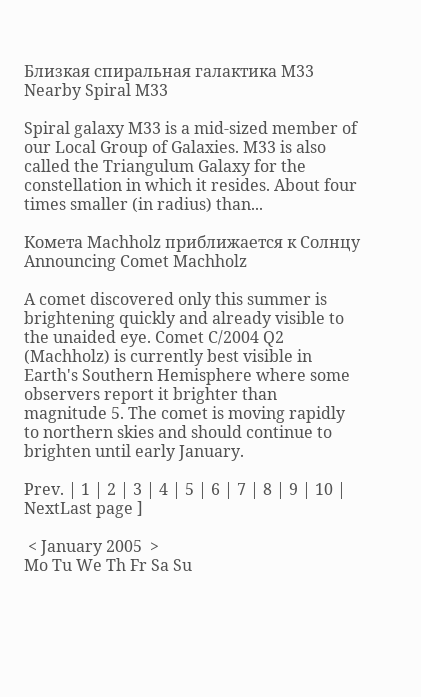Близкая спиральная галактика M33 Nearby Spiral M33

Spiral galaxy M33 is a mid-sized member of our Local Group of Galaxies. M33 is also called the Triangulum Galaxy for the constellation in which it resides. About four times smaller (in radius) than...

Комета Machholz приближается к Солнцу Announcing Comet Machholz

A comet discovered only this summer is brightening quickly and already visible to the unaided eye. Comet C/2004 Q2 (Machholz) is currently best visible in Earth's Southern Hemisphere where some observers report it brighter than magnitude 5. The comet is moving rapidly to northern skies and should continue to brighten until early January.

Prev. | 1 | 2 | 3 | 4 | 5 | 6 | 7 | 8 | 9 | 10 | NextLast page ]

 < January 2005  >
Mo Tu We Th Fr Sa Su